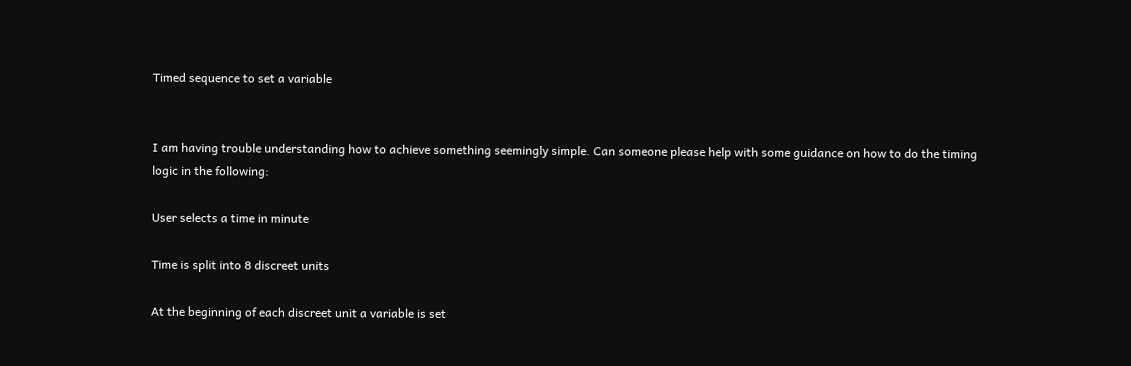Timed sequence to set a variable


I am having trouble understanding how to achieve something seemingly simple. Can someone please help with some guidance on how to do the timing logic in the following:

User selects a time in minute

Time is split into 8 discreet units

At the beginning of each discreet unit a variable is set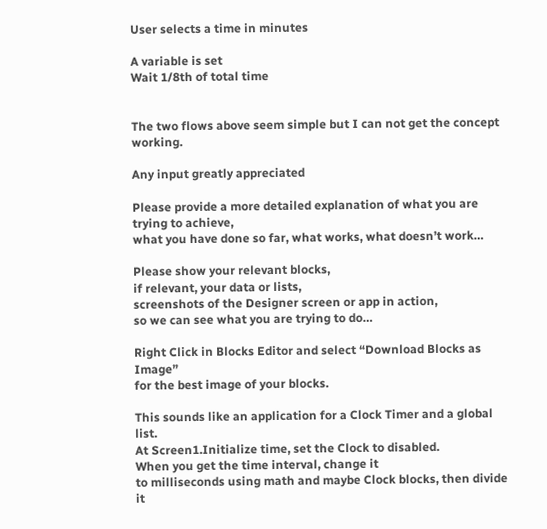User selects a time in minutes

A variable is set
Wait 1/8th of total time


The two flows above seem simple but I can not get the concept working.

Any input greatly appreciated

Please provide a more detailed explanation of what you are trying to achieve,
what you have done so far, what works, what doesn’t work…

Please show your relevant blocks,
if relevant, your data or lists,
screenshots of the Designer screen or app in action,
so we can see what you are trying to do…

Right Click in Blocks Editor and select “Download Blocks as Image”
for the best image of your blocks.

This sounds like an application for a Clock Timer and a global list.
At Screen1.Initialize time, set the Clock to disabled.
When you get the time interval, change it
to milliseconds using math and maybe Clock blocks, then divide it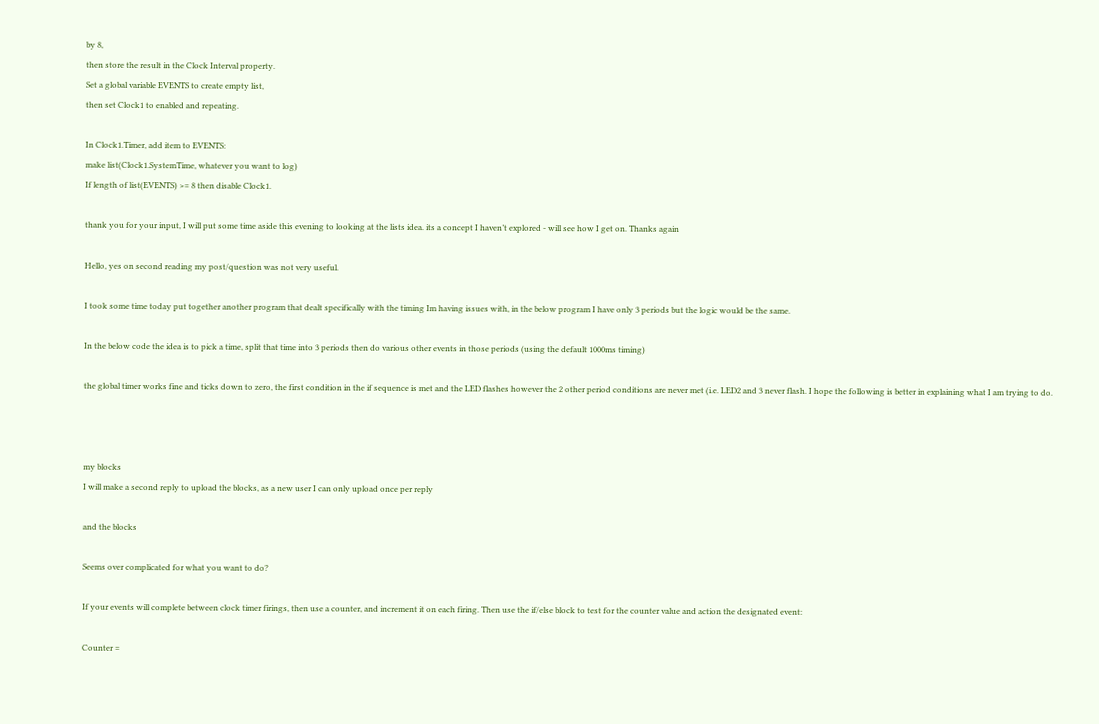by 8,
then store the result in the Clock Interval property.
Set a global variable EVENTS to create empty list,
then set Clock1 to enabled and repeating.

In Clock1.Timer, add item to EVENTS:
make list(Clock1.SystemTime, whatever you want to log)
If length of list(EVENTS) >= 8 then disable Clock1.

thank you for your input, I will put some time aside this evening to looking at the lists idea. its a concept I haven’t explored - will see how I get on. Thanks again

Hello, yes on second reading my post/question was not very useful.

I took some time today put together another program that dealt specifically with the timing Im having issues with, in the below program I have only 3 periods but the logic would be the same.

In the below code the idea is to pick a time, split that time into 3 periods then do various other events in those periods (using the default 1000ms timing)

the global timer works fine and ticks down to zero, the first condition in the if sequence is met and the LED flashes however the 2 other period conditions are never met (i.e. LED2 and 3 never flash. I hope the following is better in explaining what I am trying to do.



my blocks
I will make a second reply to upload the blocks, as a new user I can only upload once per reply

and the blocks

Seems over complicated for what you want to do?

If your events will complete between clock timer firings, then use a counter, and increment it on each firing. Then use the if/else block to test for the counter value and action the designated event:

Counter =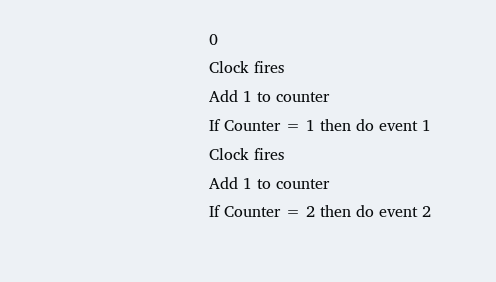0
Clock fires
Add 1 to counter
If Counter = 1 then do event 1
Clock fires
Add 1 to counter
If Counter = 2 then do event 2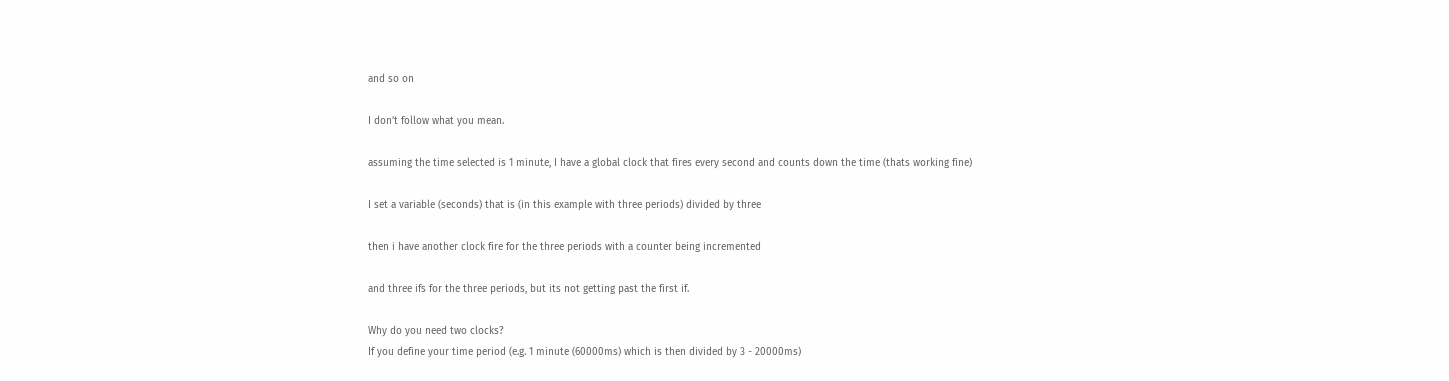and so on

I don’t follow what you mean.

assuming the time selected is 1 minute, I have a global clock that fires every second and counts down the time (thats working fine)

I set a variable (seconds) that is (in this example with three periods) divided by three

then i have another clock fire for the three periods with a counter being incremented

and three ifs for the three periods, but its not getting past the first if.

Why do you need two clocks?
If you define your time period (e.g. 1 minute (60000ms) which is then divided by 3 - 20000ms)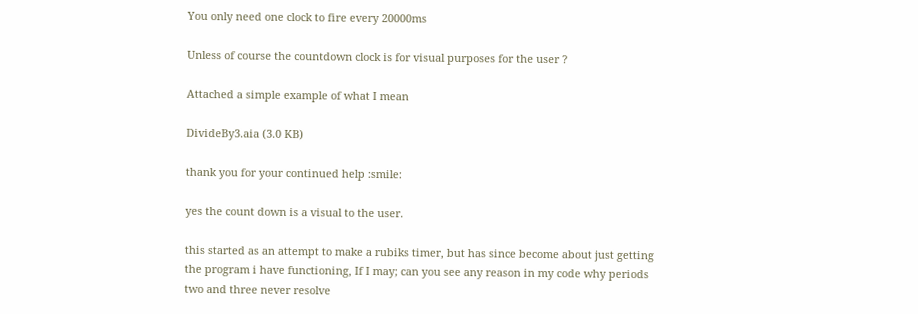You only need one clock to fire every 20000ms

Unless of course the countdown clock is for visual purposes for the user ?

Attached a simple example of what I mean

DivideBy3.aia (3.0 KB)

thank you for your continued help :smile:

yes the count down is a visual to the user.

this started as an attempt to make a rubiks timer, but has since become about just getting the program i have functioning, If I may; can you see any reason in my code why periods two and three never resolve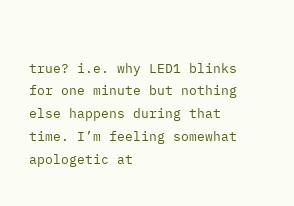true? i.e. why LED1 blinks for one minute but nothing else happens during that time. I’m feeling somewhat apologetic at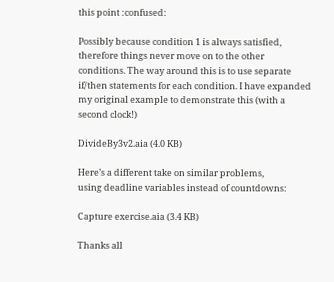this point :confused:

Possibly because condition 1 is always satisfied, therefore things never move on to the other conditions. The way around this is to use separate if/then statements for each condition. I have expanded my original example to demonstrate this (with a second clock!)

DivideBy3v2.aia (4.0 KB)

Here’s a different take on similar problems,
using deadline variables instead of countdowns:

Capture exercise.aia (3.4 KB)

Thanks all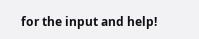for the input and help!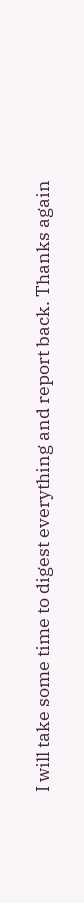I will take some time to digest everything and report back. Thanks again